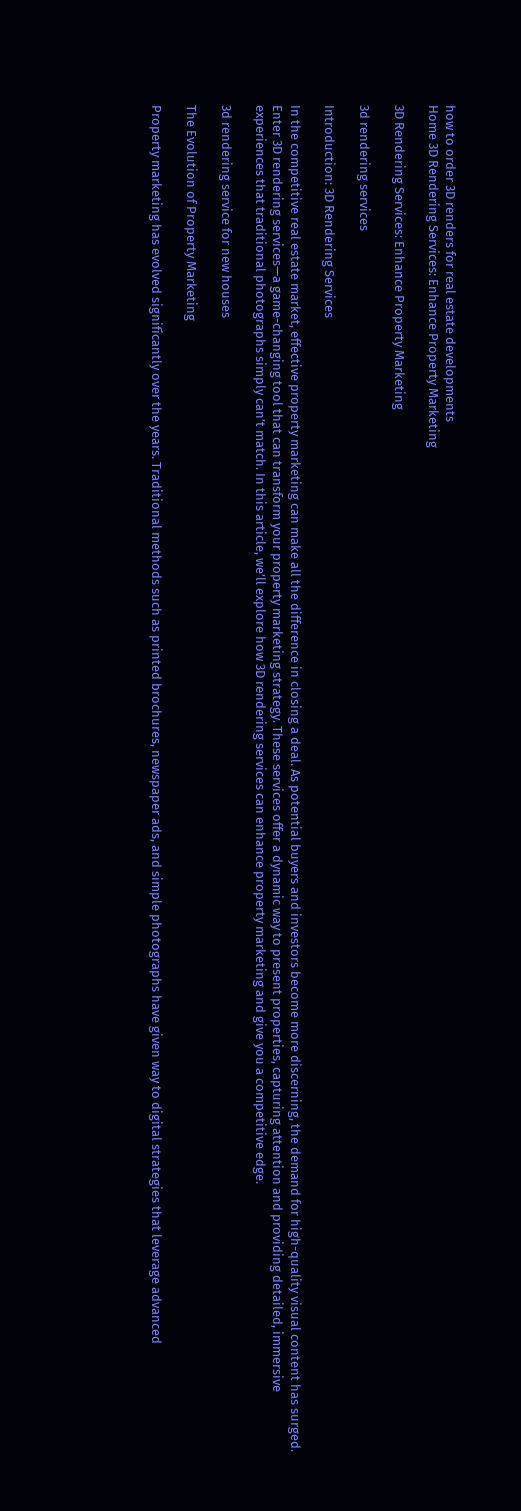how to order 3D renders for real estate developments
Home 3D Rendering Services: Enhance Property Marketing

3D Rendering Services: Enhance Property Marketing

3d rendering services

Introduction: 3D Rendering Services

In the competitive real estate market, effective property marketing can make all the difference in closing a deal. As potential buyers and investors become more discerning, the demand for high-quality visual content has surged. Enter 3D rendering services—a game-changing tool that can transform your property marketing strategy. These services offer a dynamic way to present properties, capturing attention and providing detailed, immersive experiences that traditional photographs simply can’t match. In this article, we’ll explore how 3D rendering services can enhance property marketing and give you a competitive edge.

3d rendering service for new houses

The Evolution of Property Marketing

Property marketing has evolved significantly over the years. Traditional methods such as printed brochures, newspaper ads, and simple photographs have given way to digital strategies that leverage advanced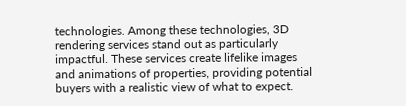technologies. Among these technologies, 3D rendering services stand out as particularly impactful. These services create lifelike images and animations of properties, providing potential buyers with a realistic view of what to expect.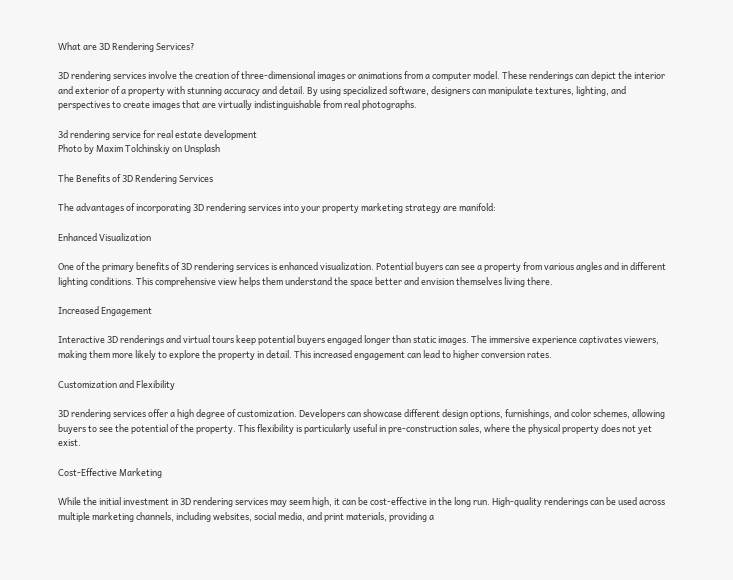What are 3D Rendering Services?

3D rendering services involve the creation of three-dimensional images or animations from a computer model. These renderings can depict the interior and exterior of a property with stunning accuracy and detail. By using specialized software, designers can manipulate textures, lighting, and perspectives to create images that are virtually indistinguishable from real photographs.

3d rendering service for real estate development
Photo by Maxim Tolchinskiy on Unsplash

The Benefits of 3D Rendering Services

The advantages of incorporating 3D rendering services into your property marketing strategy are manifold:

Enhanced Visualization

One of the primary benefits of 3D rendering services is enhanced visualization. Potential buyers can see a property from various angles and in different lighting conditions. This comprehensive view helps them understand the space better and envision themselves living there.

Increased Engagement

Interactive 3D renderings and virtual tours keep potential buyers engaged longer than static images. The immersive experience captivates viewers, making them more likely to explore the property in detail. This increased engagement can lead to higher conversion rates.

Customization and Flexibility

3D rendering services offer a high degree of customization. Developers can showcase different design options, furnishings, and color schemes, allowing buyers to see the potential of the property. This flexibility is particularly useful in pre-construction sales, where the physical property does not yet exist.

Cost-Effective Marketing

While the initial investment in 3D rendering services may seem high, it can be cost-effective in the long run. High-quality renderings can be used across multiple marketing channels, including websites, social media, and print materials, providing a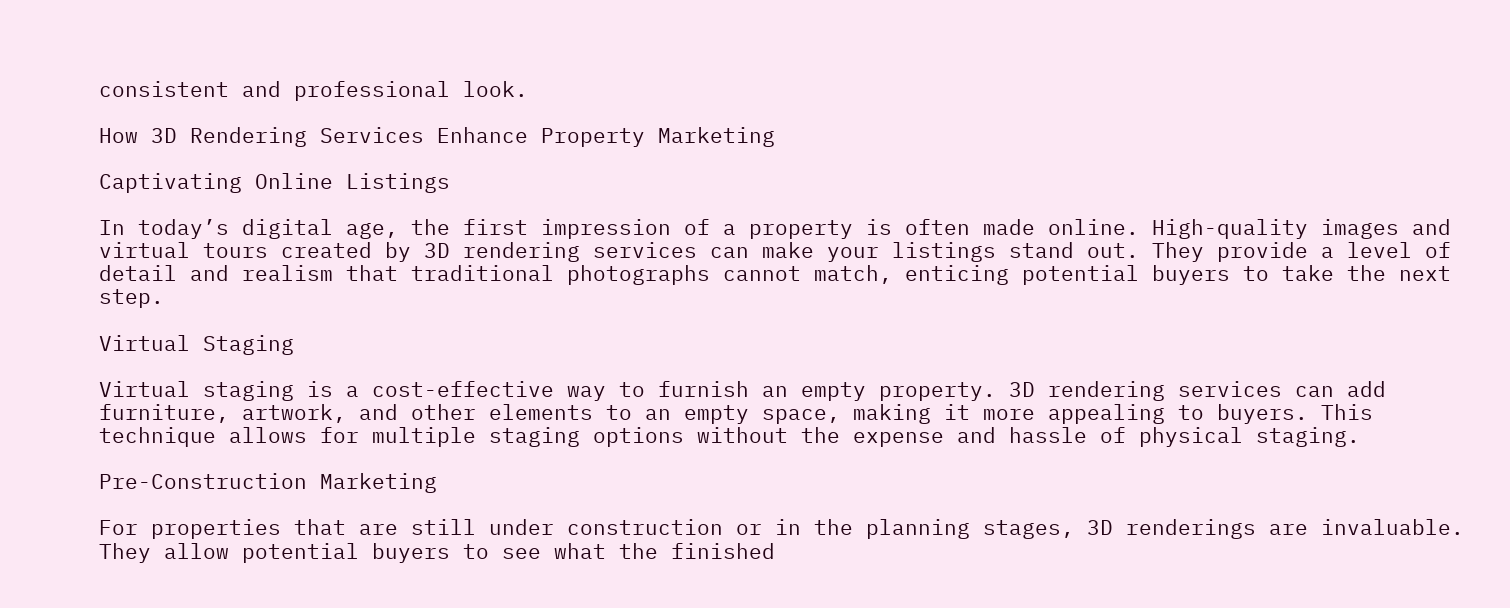consistent and professional look.

How 3D Rendering Services Enhance Property Marketing

Captivating Online Listings

In today’s digital age, the first impression of a property is often made online. High-quality images and virtual tours created by 3D rendering services can make your listings stand out. They provide a level of detail and realism that traditional photographs cannot match, enticing potential buyers to take the next step.

Virtual Staging

Virtual staging is a cost-effective way to furnish an empty property. 3D rendering services can add furniture, artwork, and other elements to an empty space, making it more appealing to buyers. This technique allows for multiple staging options without the expense and hassle of physical staging.

Pre-Construction Marketing

For properties that are still under construction or in the planning stages, 3D renderings are invaluable. They allow potential buyers to see what the finished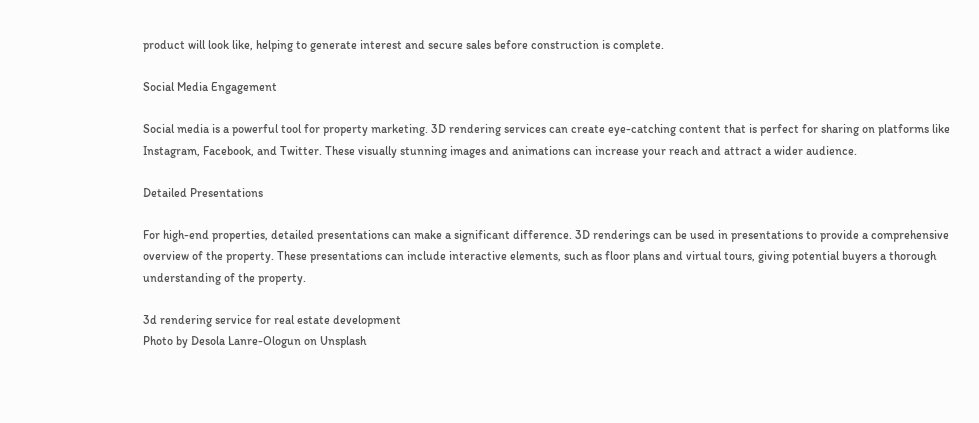product will look like, helping to generate interest and secure sales before construction is complete.

Social Media Engagement

Social media is a powerful tool for property marketing. 3D rendering services can create eye-catching content that is perfect for sharing on platforms like Instagram, Facebook, and Twitter. These visually stunning images and animations can increase your reach and attract a wider audience.

Detailed Presentations

For high-end properties, detailed presentations can make a significant difference. 3D renderings can be used in presentations to provide a comprehensive overview of the property. These presentations can include interactive elements, such as floor plans and virtual tours, giving potential buyers a thorough understanding of the property.

3d rendering service for real estate development
Photo by Desola Lanre-Ologun on Unsplash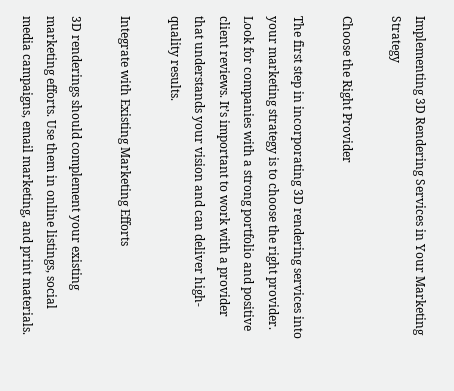Implementing 3D Rendering Services in Your Marketing Strategy

Choose the Right Provider

The first step in incorporating 3D rendering services into your marketing strategy is to choose the right provider. Look for companies with a strong portfolio and positive client reviews. It’s important to work with a provider that understands your vision and can deliver high-quality results.

Integrate with Existing Marketing Efforts

3D renderings should complement your existing marketing efforts. Use them in online listings, social media campaigns, email marketing, and print materials.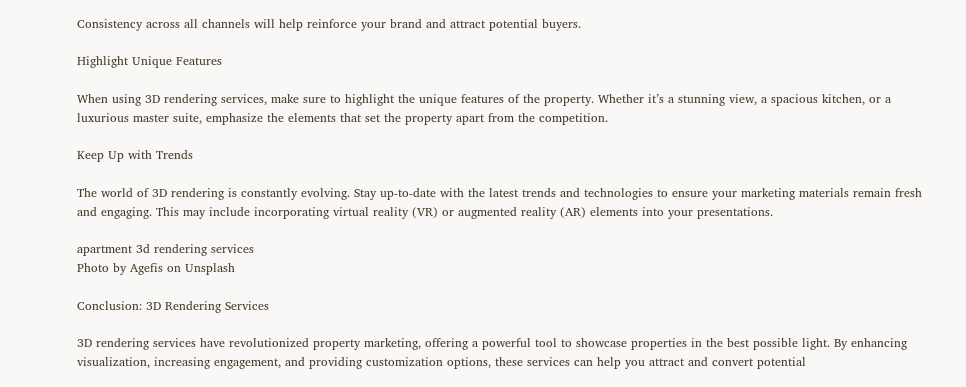Consistency across all channels will help reinforce your brand and attract potential buyers.

Highlight Unique Features

When using 3D rendering services, make sure to highlight the unique features of the property. Whether it’s a stunning view, a spacious kitchen, or a luxurious master suite, emphasize the elements that set the property apart from the competition.

Keep Up with Trends

The world of 3D rendering is constantly evolving. Stay up-to-date with the latest trends and technologies to ensure your marketing materials remain fresh and engaging. This may include incorporating virtual reality (VR) or augmented reality (AR) elements into your presentations.

apartment 3d rendering services
Photo by Agefis on Unsplash

Conclusion: 3D Rendering Services

3D rendering services have revolutionized property marketing, offering a powerful tool to showcase properties in the best possible light. By enhancing visualization, increasing engagement, and providing customization options, these services can help you attract and convert potential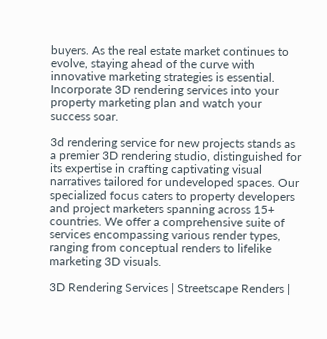buyers. As the real estate market continues to evolve, staying ahead of the curve with innovative marketing strategies is essential. Incorporate 3D rendering services into your property marketing plan and watch your success soar.

3d rendering service for new projects stands as a premier 3D rendering studio, distinguished for its expertise in crafting captivating visual narratives tailored for undeveloped spaces. Our specialized focus caters to property developers and project marketers spanning across 15+ countries. We offer a comprehensive suite of services encompassing various render types, ranging from conceptual renders to lifelike marketing 3D visuals.

3D Rendering Services | Streetscape Renders |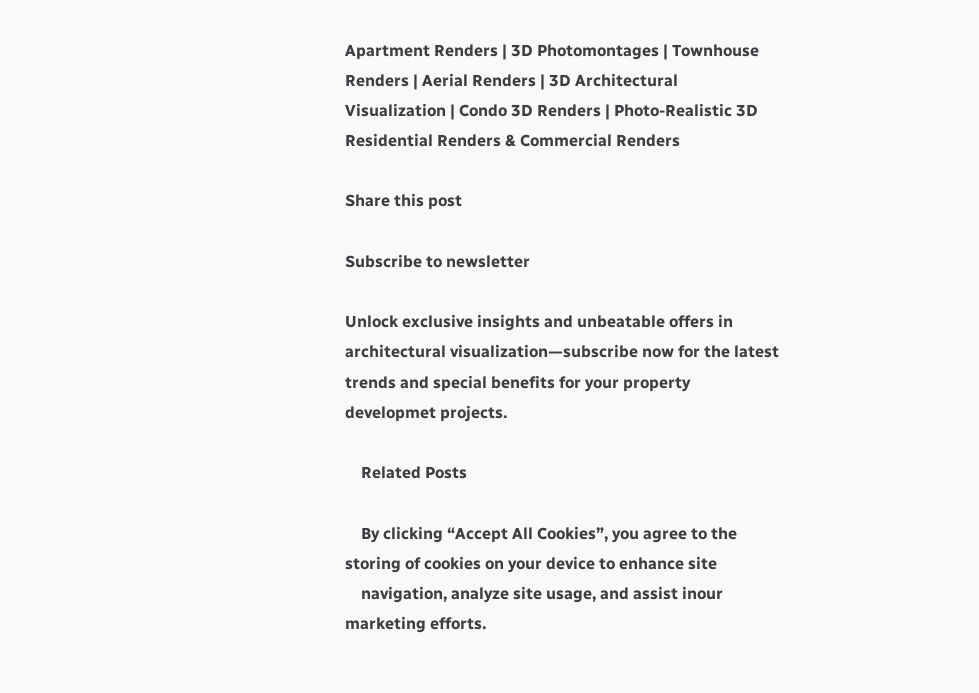Apartment Renders | 3D Photomontages | Townhouse Renders | Aerial Renders | 3D Architectural Visualization | Condo 3D Renders | Photo-Realistic 3D Residential Renders & Commercial Renders

Share this post

Subscribe to newsletter

Unlock exclusive insights and unbeatable offers in architectural visualization—subscribe now for the latest trends and special benefits for your property developmet projects.

    Related Posts

    By clicking “Accept All Cookies”, you agree to the storing of cookies on your device to enhance site
    navigation, analyze site usage, and assist inour marketing efforts.